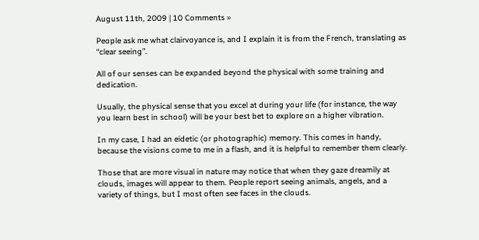August 11th, 2009 | 10 Comments »

People ask me what clairvoyance is, and I explain it is from the French, translating as “clear seeing”.

All of our senses can be expanded beyond the physical with some training and dedication.

Usually, the physical sense that you excel at during your life (for instance, the way you learn best in school) will be your best bet to explore on a higher vibration.

In my case, I had an eidetic (or photographic) memory. This comes in handy, because the visions come to me in a flash, and it is helpful to remember them clearly.

Those that are more visual in nature may notice that when they gaze dreamily at clouds, images will appear to them. People report seeing animals, angels, and a variety of things, but I most often see faces in the clouds.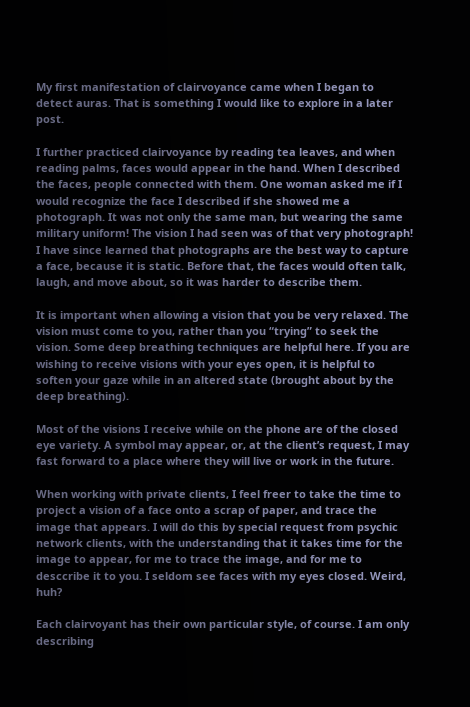My first manifestation of clairvoyance came when I began to detect auras. That is something I would like to explore in a later post.

I further practiced clairvoyance by reading tea leaves, and when reading palms, faces would appear in the hand. When I described the faces, people connected with them. One woman asked me if I would recognize the face I described if she showed me a photograph. It was not only the same man, but wearing the same military uniform! The vision I had seen was of that very photograph! I have since learned that photographs are the best way to capture a face, because it is static. Before that, the faces would often talk, laugh, and move about, so it was harder to describe them.

It is important when allowing a vision that you be very relaxed. The vision must come to you, rather than you “trying” to seek the vision. Some deep breathing techniques are helpful here. If you are wishing to receive visions with your eyes open, it is helpful to soften your gaze while in an altered state (brought about by the deep breathing).

Most of the visions I receive while on the phone are of the closed eye variety. A symbol may appear, or, at the client’s request, I may fast forward to a place where they will live or work in the future.

When working with private clients, I feel freer to take the time to project a vision of a face onto a scrap of paper, and trace the image that appears. I will do this by special request from psychic network clients, with the understanding that it takes time for the image to appear, for me to trace the image, and for me to desccribe it to you. I seldom see faces with my eyes closed. Weird, huh?

Each clairvoyant has their own particular style, of course. I am only describing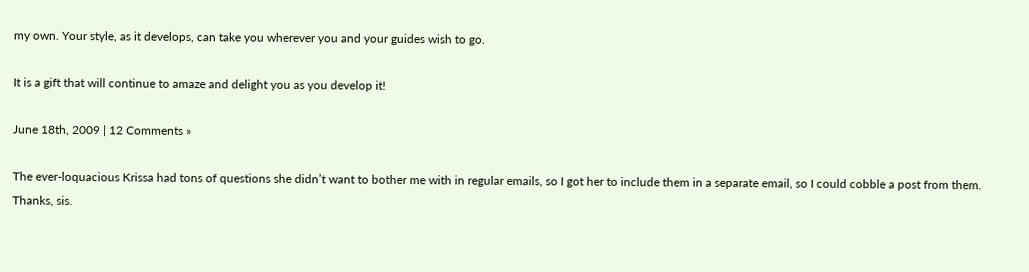my own. Your style, as it develops, can take you wherever you and your guides wish to go.

It is a gift that will continue to amaze and delight you as you develop it!

June 18th, 2009 | 12 Comments »

The ever-loquacious Krissa had tons of questions she didn’t want to bother me with in regular emails, so I got her to include them in a separate email, so I could cobble a post from them. Thanks, sis.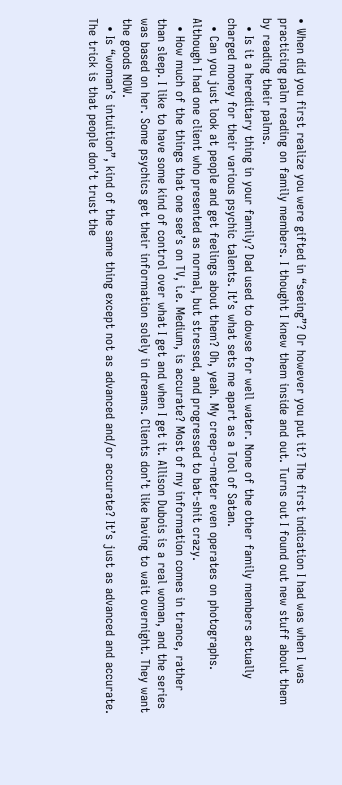• When did you first realize you were gifted in “seeing”? Or however you put it? The first indication I had was when I was practicing palm reading on family members. I thought I knew them inside and out. Turns out I found out new stuff about them by reading their palms.
  • Is it a hereditary thing in your family? Dad used to dowse for well water. None of the other family members actually charged money for their various psychic talents. It’s what sets me apart as a Tool of Satan.
  • Can you just look at people and get feelings about them? Oh, yeah. My creep-o-meter even operates on photographs. Although I had one client who presented as normal, but stressed, and progressed to bat-shit crazy.
  • How much of the things that one see’s on TV, i.e. Medium, is accurate? Most of my information comes in trance, rather than sleep. I like to have some kind of control over what I get and when I get it. Allison Dubois is a real woman, and the series was based on her. Some psychics get their information solely in dreams. Clients don’t like having to wait overnight. They want the goods NOW.
  • Is “woman’s intuition”, kind of the same thing except not as advanced and/or accurate? It’s just as advanced and accurate. The trick is that people don’t trust the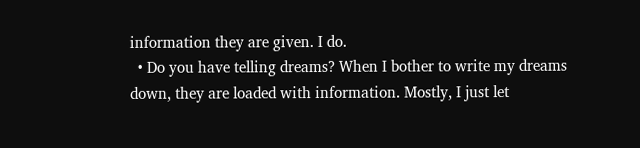information they are given. I do.
  • Do you have telling dreams? When I bother to write my dreams down, they are loaded with information. Mostly, I just let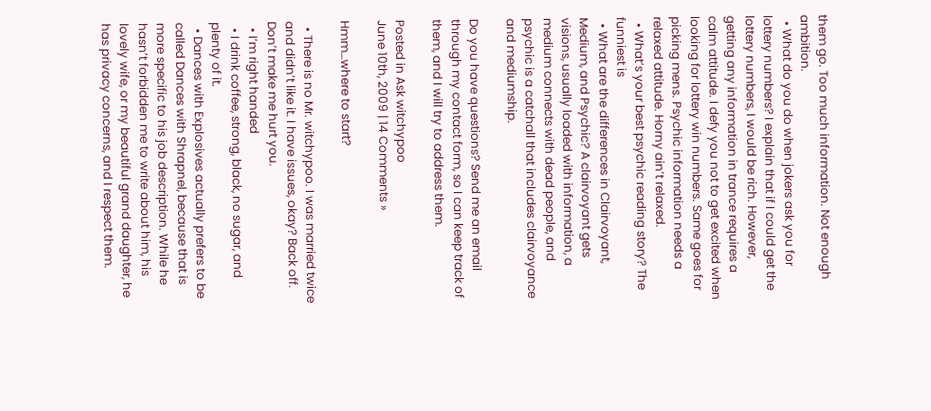them go. Too much information. Not enough ambition.
  • What do you do when jokers ask you for lottery numbers? I explain that if I could get the lottery numbers, I would be rich. However, getting any information in trance requires a calm attitude. I defy you not to get excited when looking for lottery win numbers. Same goes for picking mens. Psychic information needs a relaxed attitude. Horny ain’t relaxed.
  • What’s your best psychic reading story? The funniest is
  • What are the differences in Clairvoyant, Medium, and Psychic? A clairvoyant gets visions, usually loaded with information, a medium connects with dead people, and psychic is a catchall that includes clairvoyance and mediumship.

Do you have questions? Send me an email through my contact form, so I can keep track of them, and I will try to address them.

Posted in Ask witchypoo
June 10th, 2009 | 14 Comments »

Hmm…where to start?

  • There is no Mr. witchypoo. I was married twice and didn’t like it. I have issues, okay? Back off. Don’t make me hurt you.
  • I’m right handed
  • I drink coffee, strong, black, no sugar, and plenty of it.
  • Dances with Explosives actually prefers to be called Dances with Shrapnel, because that is more specific to his job description. While he hasn’t forbidden me to write about him, his lovely wife, or my beautiful grand daughter, he has privacy concerns, and I respect them.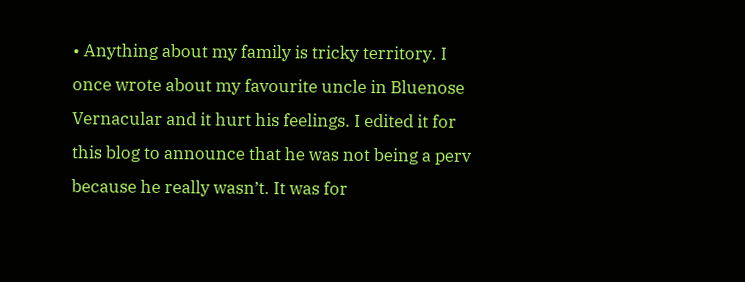• Anything about my family is tricky territory. I once wrote about my favourite uncle in Bluenose Vernacular and it hurt his feelings. I edited it for this blog to announce that he was not being a perv because he really wasn’t. It was for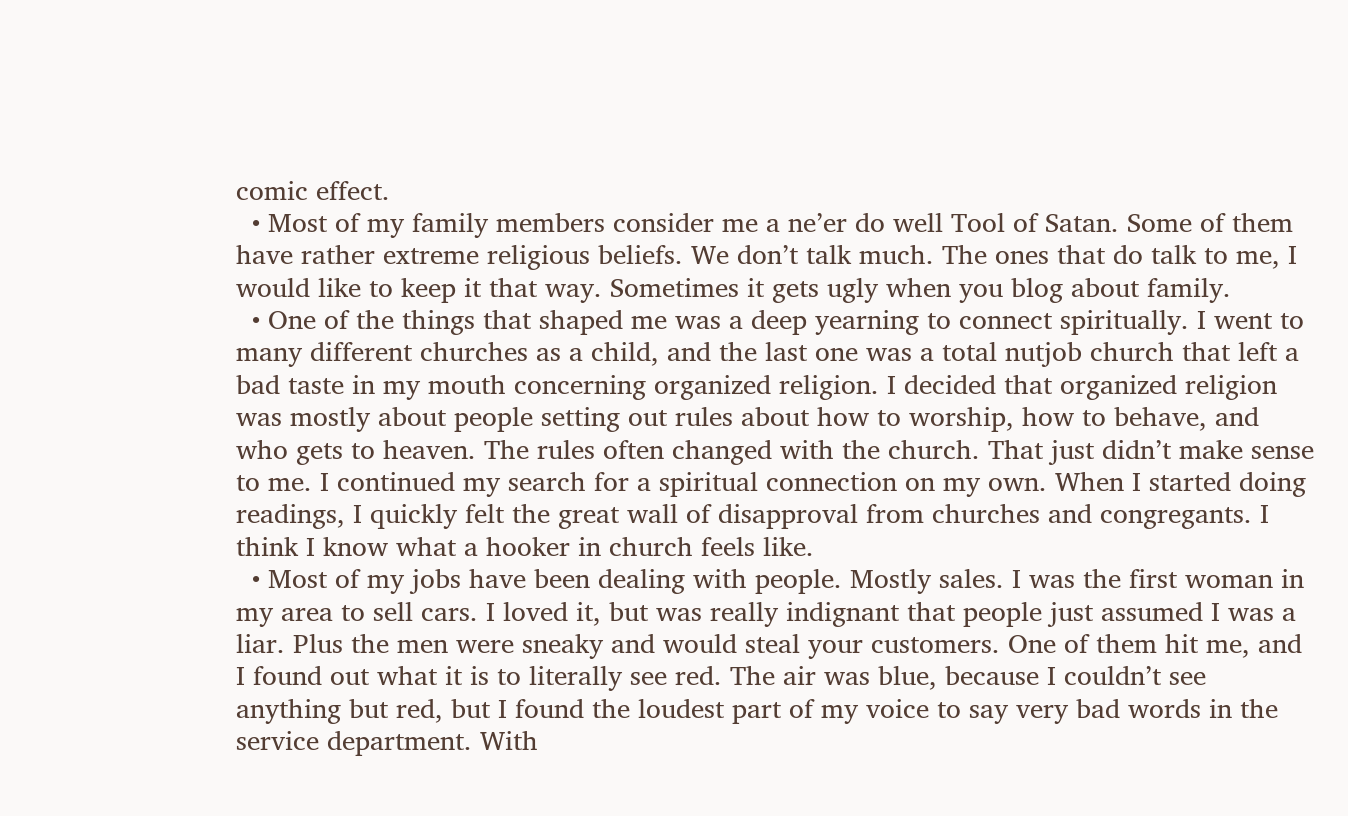comic effect.
  • Most of my family members consider me a ne’er do well Tool of Satan. Some of them have rather extreme religious beliefs. We don’t talk much. The ones that do talk to me, I would like to keep it that way. Sometimes it gets ugly when you blog about family.
  • One of the things that shaped me was a deep yearning to connect spiritually. I went to many different churches as a child, and the last one was a total nutjob church that left a bad taste in my mouth concerning organized religion. I decided that organized religion was mostly about people setting out rules about how to worship, how to behave, and who gets to heaven. The rules often changed with the church. That just didn’t make sense to me. I continued my search for a spiritual connection on my own. When I started doing readings, I quickly felt the great wall of disapproval from churches and congregants. I think I know what a hooker in church feels like.
  • Most of my jobs have been dealing with people. Mostly sales. I was the first woman in my area to sell cars. I loved it, but was really indignant that people just assumed I was a liar. Plus the men were sneaky and would steal your customers. One of them hit me, and I found out what it is to literally see red. The air was blue, because I couldn’t see anything but red, but I found the loudest part of my voice to say very bad words in the service department. With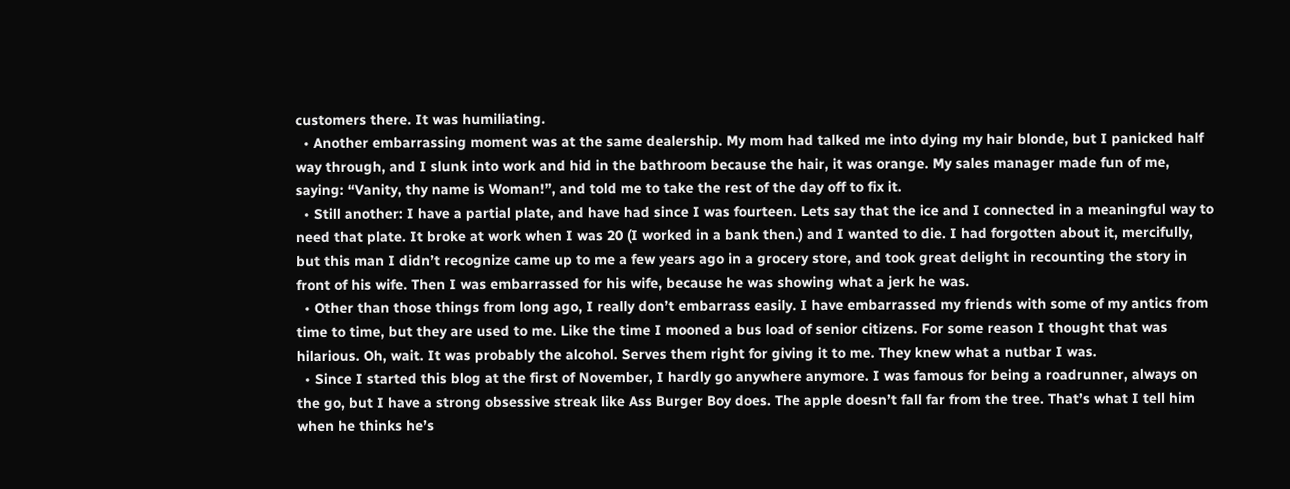customers there. It was humiliating.
  • Another embarrassing moment was at the same dealership. My mom had talked me into dying my hair blonde, but I panicked half way through, and I slunk into work and hid in the bathroom because the hair, it was orange. My sales manager made fun of me, saying: “Vanity, thy name is Woman!”, and told me to take the rest of the day off to fix it.
  • Still another: I have a partial plate, and have had since I was fourteen. Lets say that the ice and I connected in a meaningful way to need that plate. It broke at work when I was 20 (I worked in a bank then.) and I wanted to die. I had forgotten about it, mercifully, but this man I didn’t recognize came up to me a few years ago in a grocery store, and took great delight in recounting the story in front of his wife. Then I was embarrassed for his wife, because he was showing what a jerk he was.
  • Other than those things from long ago, I really don’t embarrass easily. I have embarrassed my friends with some of my antics from time to time, but they are used to me. Like the time I mooned a bus load of senior citizens. For some reason I thought that was hilarious. Oh, wait. It was probably the alcohol. Serves them right for giving it to me. They knew what a nutbar I was.
  • Since I started this blog at the first of November, I hardly go anywhere anymore. I was famous for being a roadrunner, always on the go, but I have a strong obsessive streak like Ass Burger Boy does. The apple doesn’t fall far from the tree. That’s what I tell him when he thinks he’s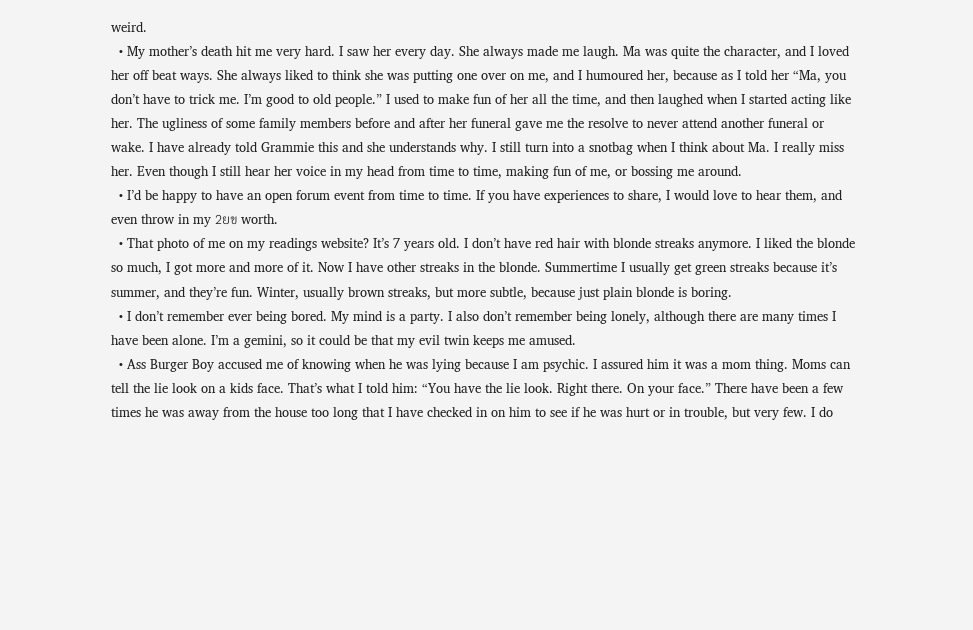weird.
  • My mother’s death hit me very hard. I saw her every day. She always made me laugh. Ma was quite the character, and I loved her off beat ways. She always liked to think she was putting one over on me, and I humoured her, because as I told her “Ma, you don’t have to trick me. I’m good to old people.” I used to make fun of her all the time, and then laughed when I started acting like her. The ugliness of some family members before and after her funeral gave me the resolve to never attend another funeral or wake. I have already told Grammie this and she understands why. I still turn into a snotbag when I think about Ma. I really miss her. Even though I still hear her voice in my head from time to time, making fun of me, or bossing me around.
  • I’d be happy to have an open forum event from time to time. If you have experiences to share, I would love to hear them, and even throw in my 2ยข worth.
  • That photo of me on my readings website? It’s 7 years old. I don’t have red hair with blonde streaks anymore. I liked the blonde so much, I got more and more of it. Now I have other streaks in the blonde. Summertime I usually get green streaks because it’s summer, and they’re fun. Winter, usually brown streaks, but more subtle, because just plain blonde is boring.
  • I don’t remember ever being bored. My mind is a party. I also don’t remember being lonely, although there are many times I have been alone. I’m a gemini, so it could be that my evil twin keeps me amused.
  • Ass Burger Boy accused me of knowing when he was lying because I am psychic. I assured him it was a mom thing. Moms can tell the lie look on a kids face. That’s what I told him: “You have the lie look. Right there. On your face.” There have been a few times he was away from the house too long that I have checked in on him to see if he was hurt or in trouble, but very few. I do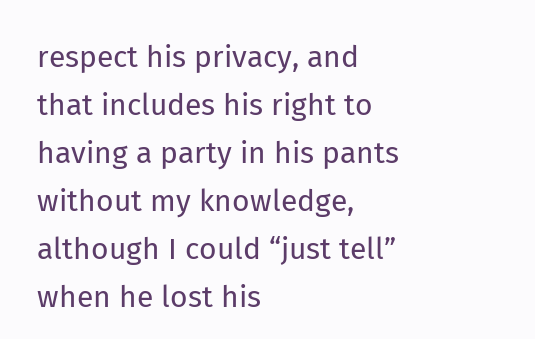respect his privacy, and that includes his right to having a party in his pants without my knowledge, although I could “just tell” when he lost his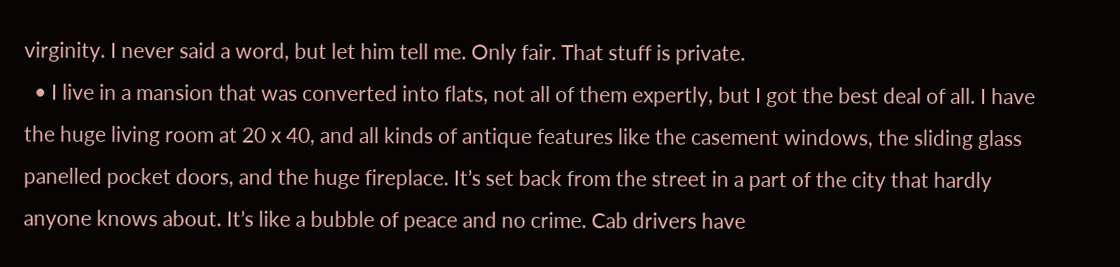virginity. I never said a word, but let him tell me. Only fair. That stuff is private.
  • I live in a mansion that was converted into flats, not all of them expertly, but I got the best deal of all. I have the huge living room at 20 x 40, and all kinds of antique features like the casement windows, the sliding glass panelled pocket doors, and the huge fireplace. It’s set back from the street in a part of the city that hardly anyone knows about. It’s like a bubble of peace and no crime. Cab drivers have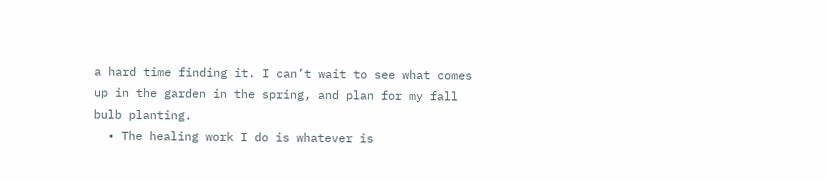a hard time finding it. I can’t wait to see what comes up in the garden in the spring, and plan for my fall bulb planting.
  • The healing work I do is whatever is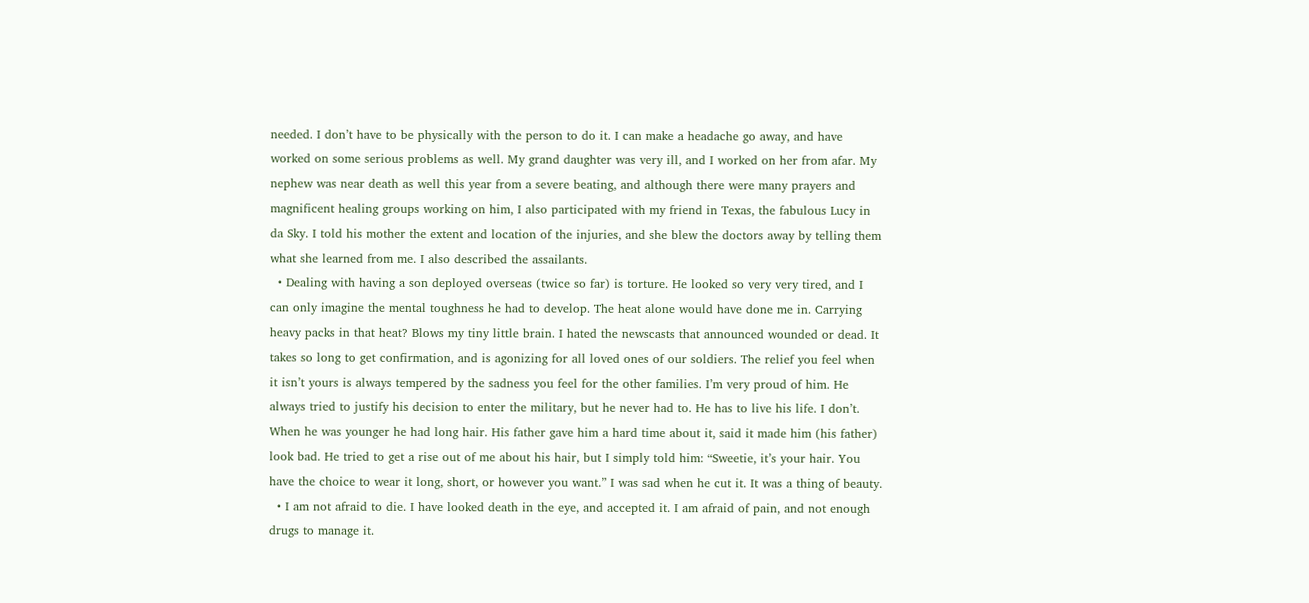needed. I don’t have to be physically with the person to do it. I can make a headache go away, and have worked on some serious problems as well. My grand daughter was very ill, and I worked on her from afar. My nephew was near death as well this year from a severe beating, and although there were many prayers and magnificent healing groups working on him, I also participated with my friend in Texas, the fabulous Lucy in da Sky. I told his mother the extent and location of the injuries, and she blew the doctors away by telling them what she learned from me. I also described the assailants.
  • Dealing with having a son deployed overseas (twice so far) is torture. He looked so very very tired, and I can only imagine the mental toughness he had to develop. The heat alone would have done me in. Carrying heavy packs in that heat? Blows my tiny little brain. I hated the newscasts that announced wounded or dead. It takes so long to get confirmation, and is agonizing for all loved ones of our soldiers. The relief you feel when it isn’t yours is always tempered by the sadness you feel for the other families. I’m very proud of him. He always tried to justify his decision to enter the military, but he never had to. He has to live his life. I don’t. When he was younger he had long hair. His father gave him a hard time about it, said it made him (his father) look bad. He tried to get a rise out of me about his hair, but I simply told him: “Sweetie, it’s your hair. You have the choice to wear it long, short, or however you want.” I was sad when he cut it. It was a thing of beauty.
  • I am not afraid to die. I have looked death in the eye, and accepted it. I am afraid of pain, and not enough drugs to manage it.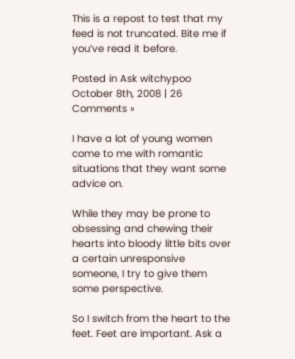This is a repost to test that my feed is not truncated. Bite me if you’ve read it before.

Posted in Ask witchypoo
October 8th, 2008 | 26 Comments »

I have a lot of young women come to me with romantic situations that they want some advice on.

While they may be prone to obsessing and chewing their hearts into bloody little bits over a certain unresponsive someone, I try to give them some perspective.

So I switch from the heart to the feet. Feet are important. Ask a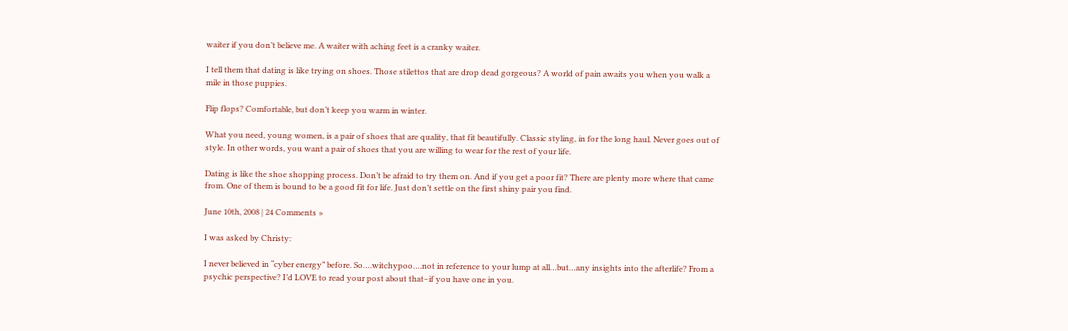waiter if you don’t believe me. A waiter with aching feet is a cranky waiter.

I tell them that dating is like trying on shoes. Those stilettos that are drop dead gorgeous? A world of pain awaits you when you walk a mile in those puppies.

Flip flops? Comfortable, but don’t keep you warm in winter.

What you need, young women, is a pair of shoes that are quality, that fit beautifully. Classic styling, in for the long haul. Never goes out of style. In other words, you want a pair of shoes that you are willing to wear for the rest of your life.

Dating is like the shoe shopping process. Don’t be afraid to try them on. And if you get a poor fit? There are plenty more where that came from. One of them is bound to be a good fit for life. Just don’t settle on the first shiny pair you find.

June 10th, 2008 | 24 Comments »

I was asked by Christy:

I never believed in “cyber energy” before. So….witchypoo….not in reference to your lump at all…but…any insights into the afterlife? From a psychic perspective? I’d LOVE to read your post about that–if you have one in you.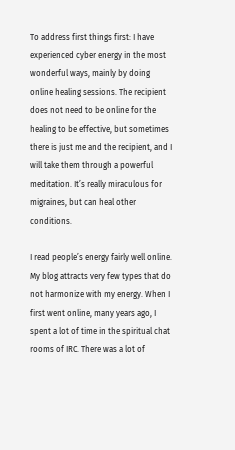To address first things first: I have experienced cyber energy in the most wonderful ways, mainly by doing online healing sessions. The recipient does not need to be online for the healing to be effective, but sometimes there is just me and the recipient, and I will take them through a powerful meditation. It’s really miraculous for migraines, but can heal other conditions.

I read people’s energy fairly well online. My blog attracts very few types that do not harmonize with my energy. When I first went online, many years ago, I spent a lot of time in the spiritual chat rooms of IRC. There was a lot of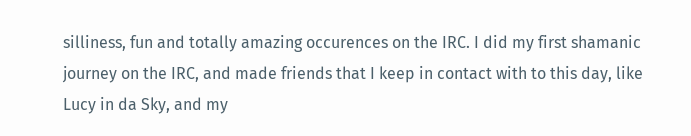silliness, fun and totally amazing occurences on the IRC. I did my first shamanic journey on the IRC, and made friends that I keep in contact with to this day, like Lucy in da Sky, and my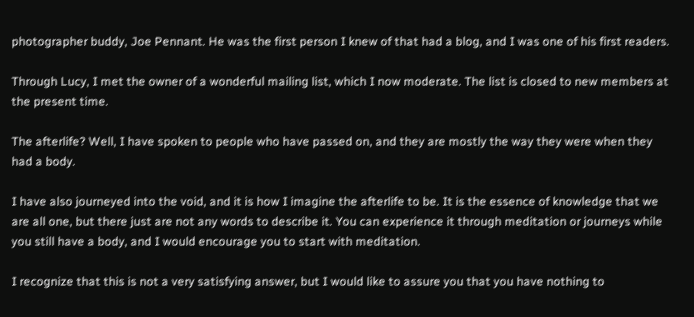photographer buddy, Joe Pennant. He was the first person I knew of that had a blog, and I was one of his first readers.

Through Lucy, I met the owner of a wonderful mailing list, which I now moderate. The list is closed to new members at the present time.

The afterlife? Well, I have spoken to people who have passed on, and they are mostly the way they were when they had a body.

I have also journeyed into the void, and it is how I imagine the afterlife to be. It is the essence of knowledge that we are all one, but there just are not any words to describe it. You can experience it through meditation or journeys while you still have a body, and I would encourage you to start with meditation.

I recognize that this is not a very satisfying answer, but I would like to assure you that you have nothing to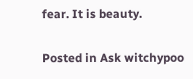fear. It is beauty.

Posted in Ask witchypoo